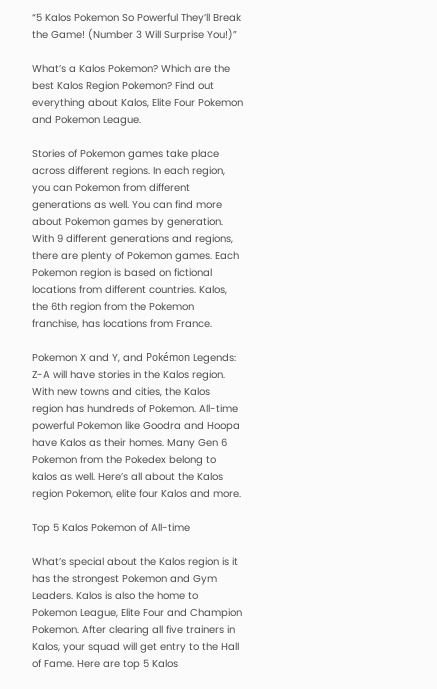“5 Kalos Pokemon So Powerful They’ll Break the Game! (Number 3 Will Surprise You!)”

What’s a Kalos Pokemon? Which are the best Kalos Region Pokemon? Find out everything about Kalos, Elite Four Pokemon and Pokemon League.

Stories of Pokemon games take place across different regions. In each region, you can Pokemon from different generations as well. You can find more about Pokemon games by generation. With 9 different generations and regions, there are plenty of Pokemon games. Each Pokemon region is based on fictional locations from different countries. Kalos, the 6th region from the Pokemon franchise, has locations from France.

Pokemon X and Y, and Pokémon Legends: Z-A will have stories in the Kalos region. With new towns and cities, the Kalos region has hundreds of Pokemon. All-time powerful Pokemon like Goodra and Hoopa have Kalos as their homes. Many Gen 6 Pokemon from the Pokedex belong to kalos as well. Here’s all about the Kalos region Pokemon, elite four Kalos and more.

Top 5 Kalos Pokemon of All-time

What’s special about the Kalos region is it has the strongest Pokemon and Gym Leaders. Kalos is also the home to Pokemon League, Elite Four and Champion Pokemon. After clearing all five trainers in Kalos, your squad will get entry to the Hall of Fame. Here are top 5 Kalos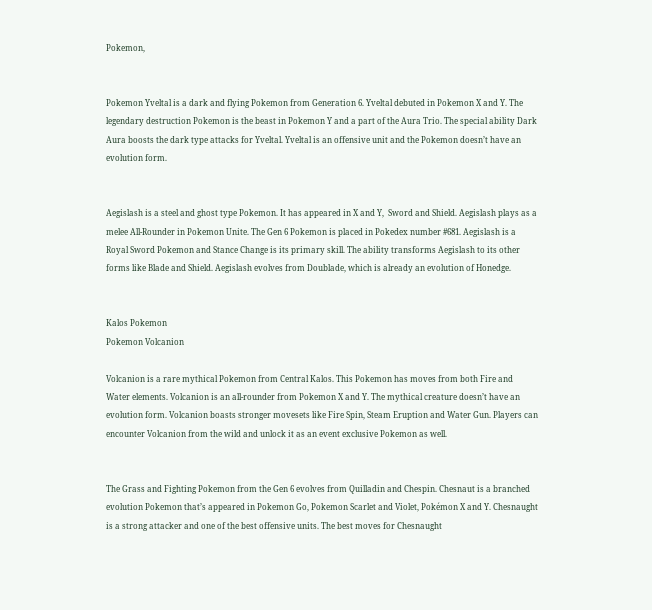Pokemon,


Pokemon Yveltal is a dark and flying Pokemon from Generation 6. Yveltal debuted in Pokemon X and Y. The legendary destruction Pokemon is the beast in Pokemon Y and a part of the Aura Trio. The special ability Dark Aura boosts the dark type attacks for Yveltal. Yveltal is an offensive unit and the Pokemon doesn’t have an evolution form.


Aegislash is a steel and ghost type Pokemon. It has appeared in X and Y,  Sword and Shield. Aegislash plays as a melee All-Rounder in Pokemon Unite. The Gen 6 Pokemon is placed in Pokedex number #681. Aegislash is a Royal Sword Pokemon and Stance Change is its primary skill. The ability transforms Aegislash to its other forms like Blade and Shield. Aegislash evolves from Doublade, which is already an evolution of Honedge.


Kalos Pokemon
Pokemon Volcanion

Volcanion is a rare mythical Pokemon from Central Kalos. This Pokemon has moves from both Fire and Water elements. Volcanion is an all-rounder from Pokemon X and Y. The mythical creature doesn’t have an evolution form. Volcanion boasts stronger movesets like Fire Spin, Steam Eruption and Water Gun. Players can encounter Volcanion from the wild and unlock it as an event exclusive Pokemon as well.


The Grass and Fighting Pokemon from the Gen 6 evolves from Quilladin and Chespin. Chesnaut is a branched evolution Pokemon that’s appeared in Pokemon Go, Pokemon Scarlet and Violet, Pokémon X and Y. Chesnaught is a strong attacker and one of the best offensive units. The best moves for Chesnaught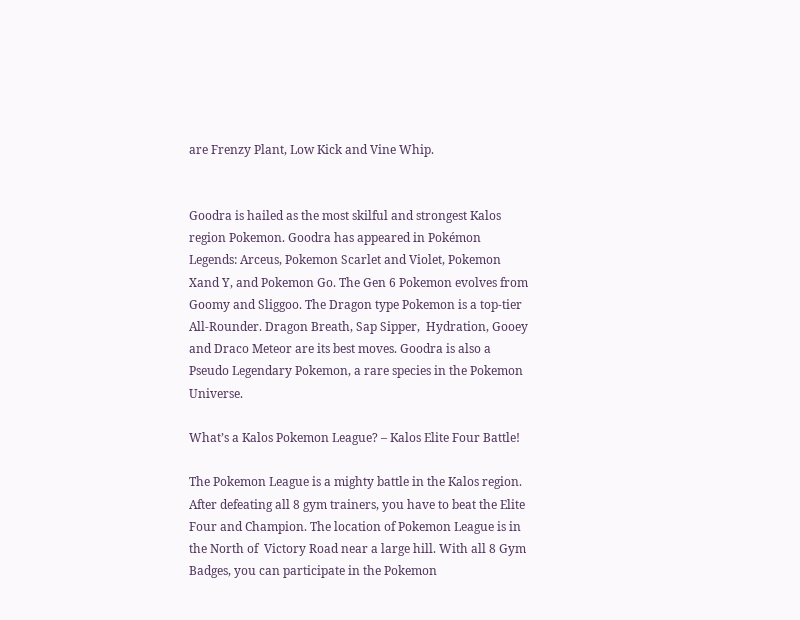are Frenzy Plant, Low Kick and Vine Whip.


Goodra is hailed as the most skilful and strongest Kalos region Pokemon. Goodra has appeared in Pokémon Legends: Arceus, Pokemon Scarlet and Violet, Pokemon Xand Y, and Pokemon Go. The Gen 6 Pokemon evolves from Goomy and Sliggoo. The Dragon type Pokemon is a top-tier All-Rounder. Dragon Breath, Sap Sipper,  Hydration, Gooey and Draco Meteor are its best moves. Goodra is also a Pseudo Legendary Pokemon, a rare species in the Pokemon Universe.

What’s a Kalos Pokemon League? – Kalos Elite Four Battle!

The Pokemon League is a mighty battle in the Kalos region. After defeating all 8 gym trainers, you have to beat the Elite Four and Champion. The location of Pokemon League is in the North of  Victory Road near a large hill. With all 8 Gym Badges, you can participate in the Pokemon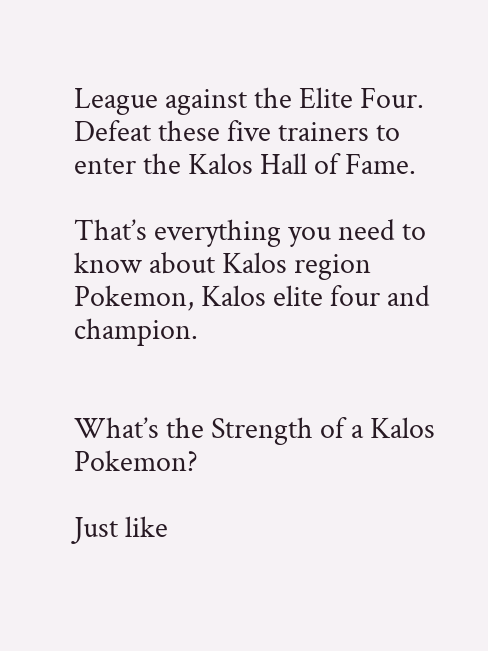League against the Elite Four. Defeat these five trainers to enter the Kalos Hall of Fame.

That’s everything you need to know about Kalos region Pokemon, Kalos elite four and champion.


What’s the Strength of a Kalos Pokemon?

Just like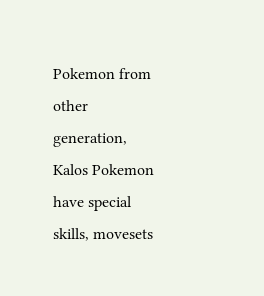Pokemon from other generation, Kalos Pokemon have special skills, movesets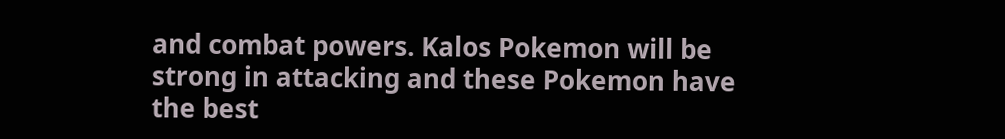and combat powers. Kalos Pokemon will be strong in attacking and these Pokemon have the best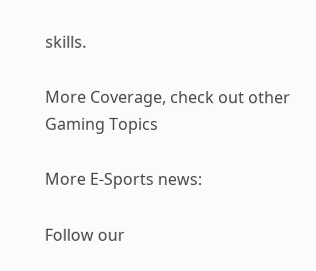skills.

More Coverage, check out other Gaming Topics

More E-Sports news:

Follow our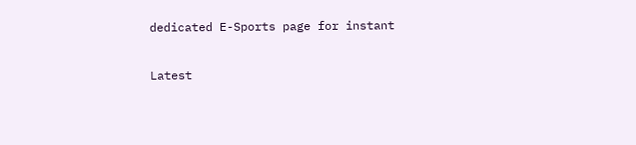dedicated E-Sports page for instant

Latest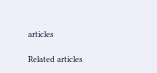articles

Related articles